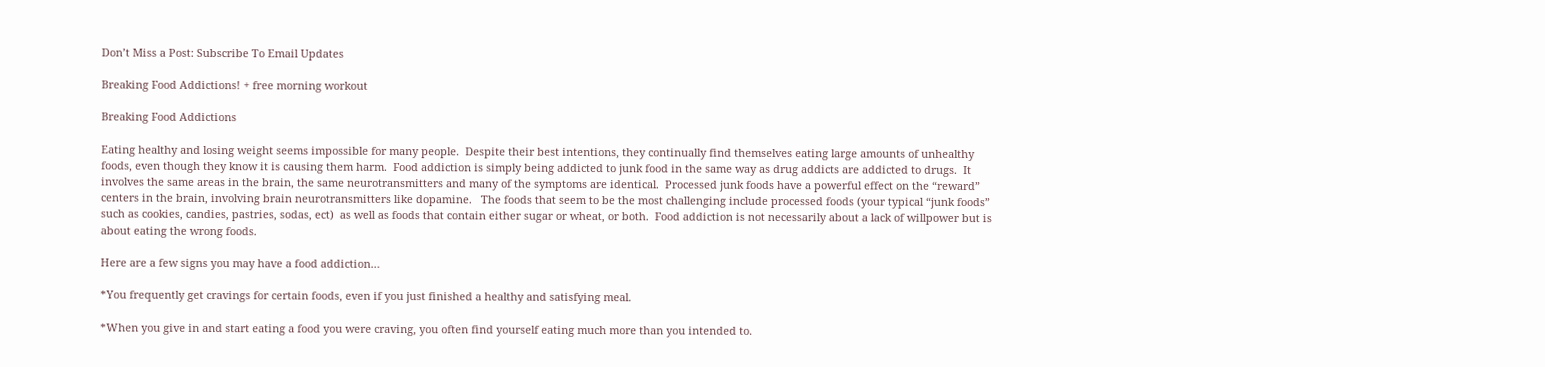Don’t Miss a Post: Subscribe To Email Updates

Breaking Food Addictions! + free morning workout

Breaking Food Addictions

Eating healthy and losing weight seems impossible for many people.  Despite their best intentions, they continually find themselves eating large amounts of unhealthy foods, even though they know it is causing them harm.  Food addiction is simply being addicted to junk food in the same way as drug addicts are addicted to drugs.  It involves the same areas in the brain, the same neurotransmitters and many of the symptoms are identical.  Processed junk foods have a powerful effect on the “reward” centers in the brain, involving brain neurotransmitters like dopamine.   The foods that seem to be the most challenging include processed foods (your typical “junk foods” such as cookies, candies, pastries, sodas, ect)  as well as foods that contain either sugar or wheat, or both.  Food addiction is not necessarily about a lack of willpower but is about eating the wrong foods.

Here are a few signs you may have a food addiction…

*You frequently get cravings for certain foods, even if you just finished a healthy and satisfying meal.

*When you give in and start eating a food you were craving, you often find yourself eating much more than you intended to.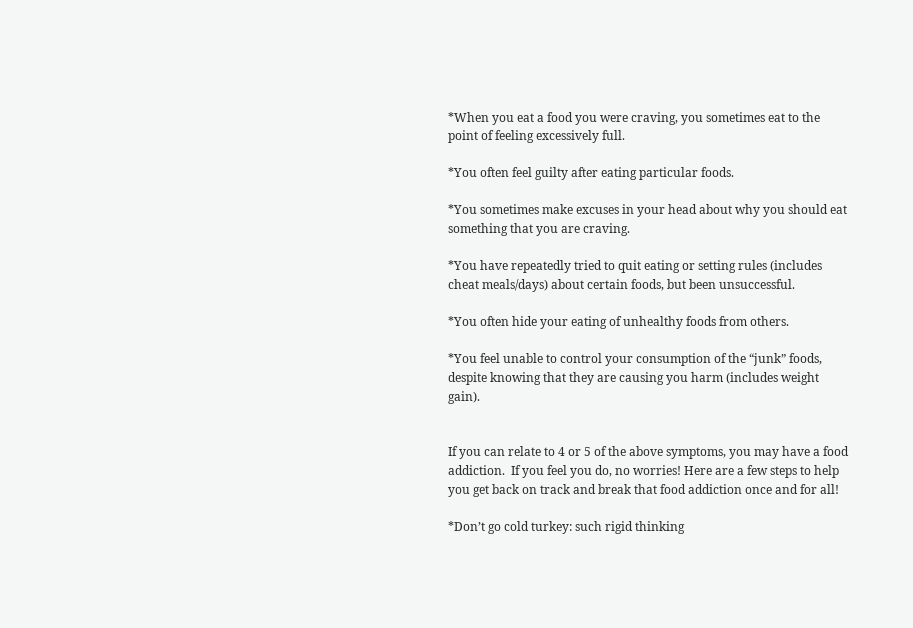*When you eat a food you were craving, you sometimes eat to the point of feeling excessively full.

*You often feel guilty after eating particular foods.

*You sometimes make excuses in your head about why you should eat something that you are craving.

*You have repeatedly tried to quit eating or setting rules (includes cheat meals/days) about certain foods, but been unsuccessful.

*You often hide your eating of unhealthy foods from others.

*You feel unable to control your consumption of the “junk” foods, despite knowing that they are causing you harm (includes weight gain).


If you can relate to 4 or 5 of the above symptoms, you may have a food addiction.  If you feel you do, no worries! Here are a few steps to help you get back on track and break that food addiction once and for all!

*Don’t go cold turkey: such rigid thinking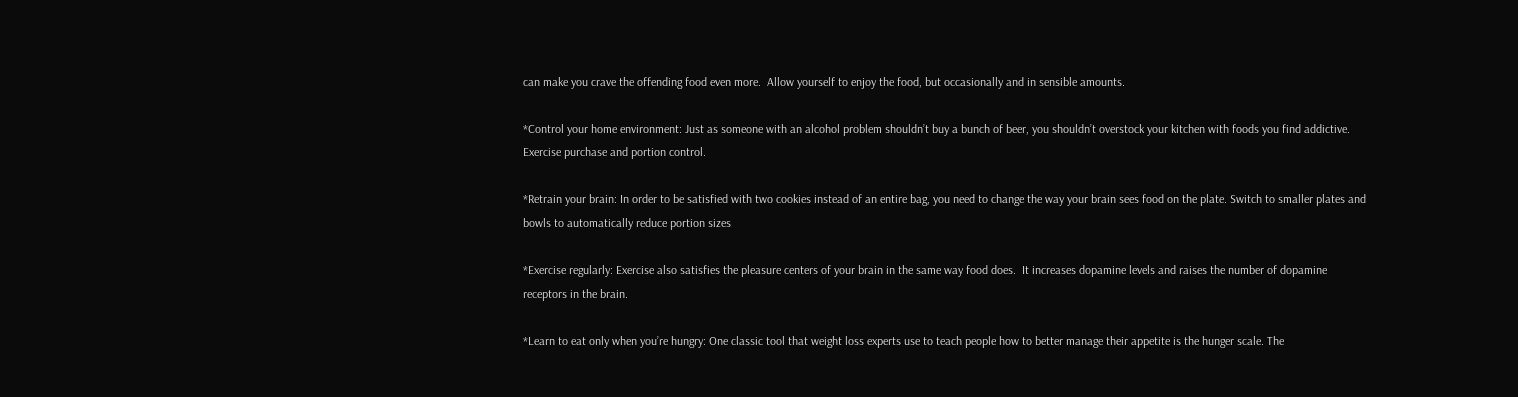can make you crave the offending food even more.  Allow yourself to enjoy the food, but occasionally and in sensible amounts.

*Control your home environment: Just as someone with an alcohol problem shouldn’t buy a bunch of beer, you shouldn’t overstock your kitchen with foods you find addictive. Exercise purchase and portion control.

*Retrain your brain: In order to be satisfied with two cookies instead of an entire bag, you need to change the way your brain sees food on the plate. Switch to smaller plates and bowls to automatically reduce portion sizes

*Exercise regularly: Exercise also satisfies the pleasure centers of your brain in the same way food does.  It increases dopamine levels and raises the number of dopamine receptors in the brain.

*Learn to eat only when you’re hungry: One classic tool that weight loss experts use to teach people how to better manage their appetite is the hunger scale. The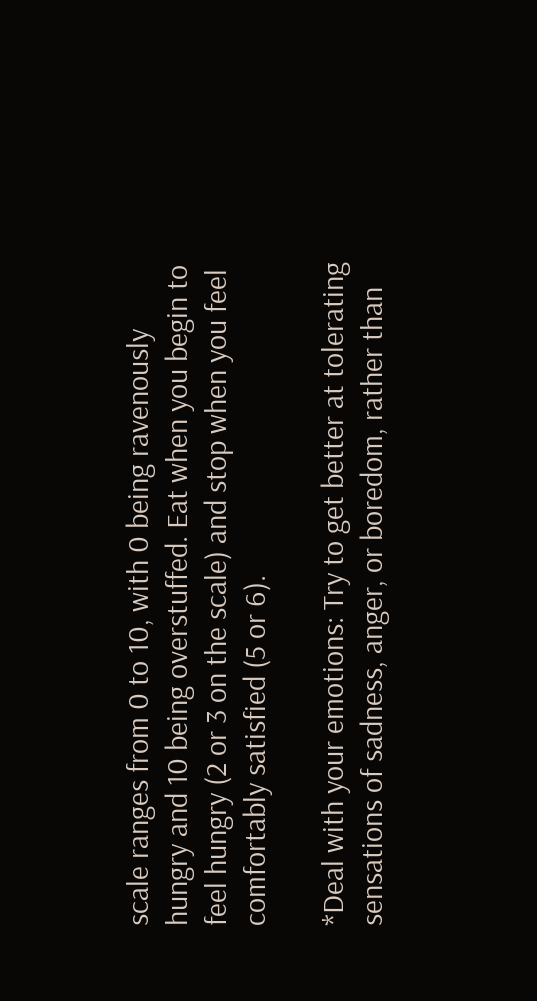scale ranges from 0 to 10, with 0 being ravenously hungry and 10 being overstuffed. Eat when you begin to feel hungry (2 or 3 on the scale) and stop when you feel comfortably satisfied (5 or 6).

*Deal with your emotions: Try to get better at tolerating sensations of sadness, anger, or boredom, rather than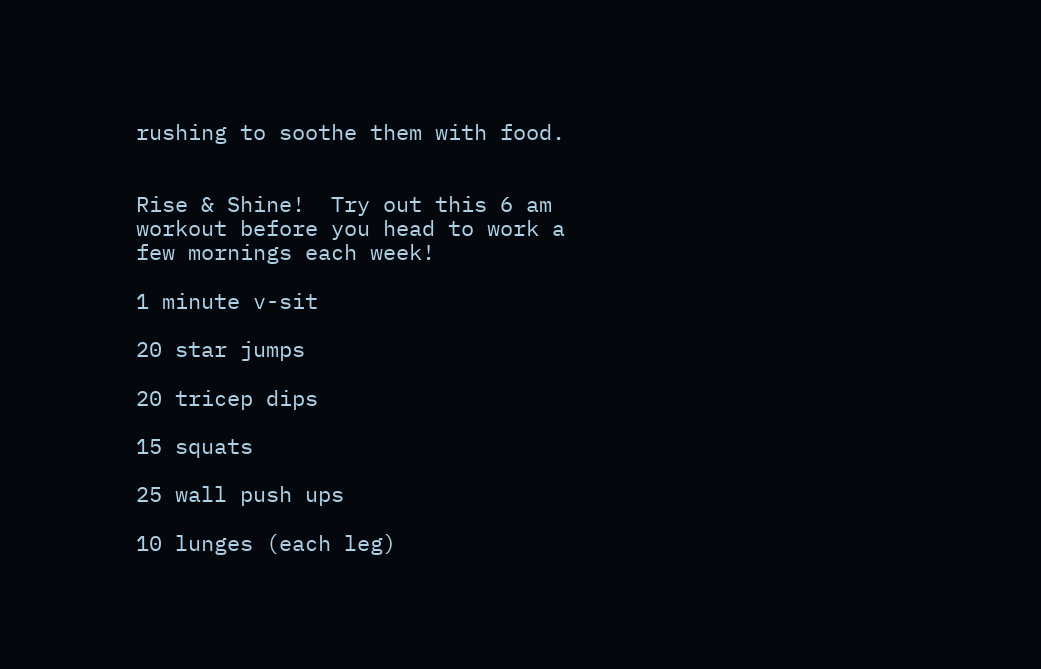rushing to soothe them with food.


Rise & Shine!  Try out this 6 am workout before you head to work a few mornings each week!

1 minute v-sit

20 star jumps

20 tricep dips

15 squats

25 wall push ups

10 lunges (each leg)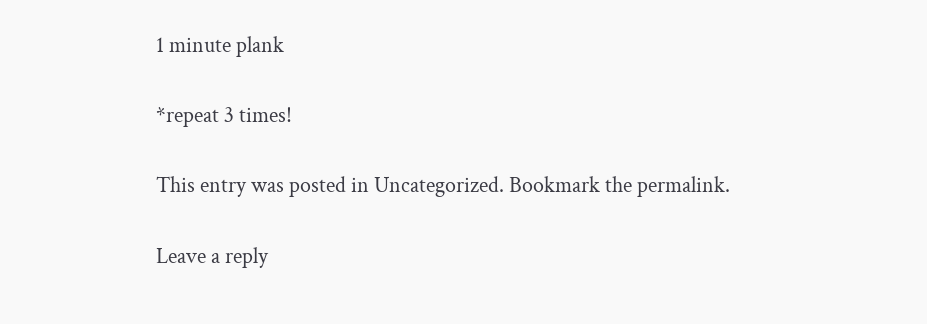1 minute plank

*repeat 3 times!

This entry was posted in Uncategorized. Bookmark the permalink.

Leave a reply